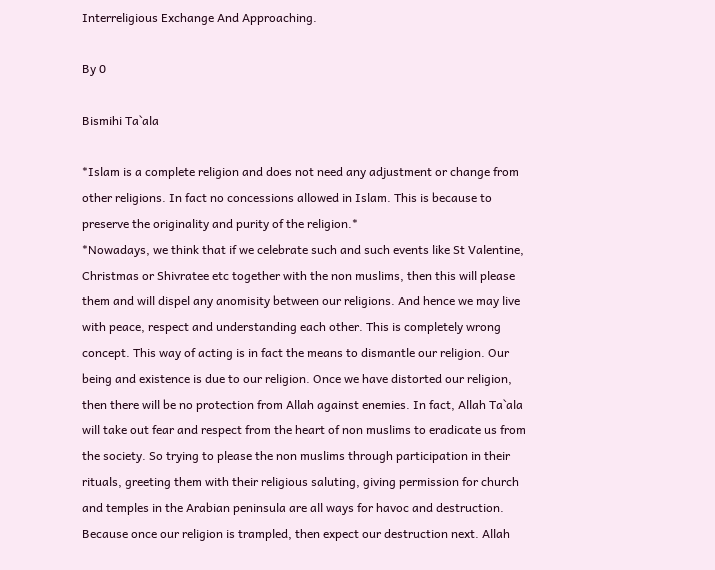Interreligious Exchange And Approaching.

By 0

Bismihi Ta`ala

*Islam is a complete religion and does not need any adjustment or change from other religions. In fact no concessions allowed in Islam. This is because to preserve the originality and purity of the religion.*
*Nowadays, we think that if we celebrate such and such events like St Valentine, Christmas or Shivratee etc together with the non muslims, then this will please them and will dispel any anomisity between our religions. And hence we may live with peace, respect and understanding each other. This is completely wrong concept. This way of acting is in fact the means to dismantle our religion. Our being and existence is due to our religion. Once we have distorted our religion, then there will be no protection from Allah against enemies. In fact, Allah Ta`ala will take out fear and respect from the heart of non muslims to eradicate us from the society. So trying to please the non muslims through participation in their rituals, greeting them with their religious saluting, giving permission for church and temples in the Arabian peninsula are all ways for havoc and destruction. Because once our religion is trampled, then expect our destruction next. Allah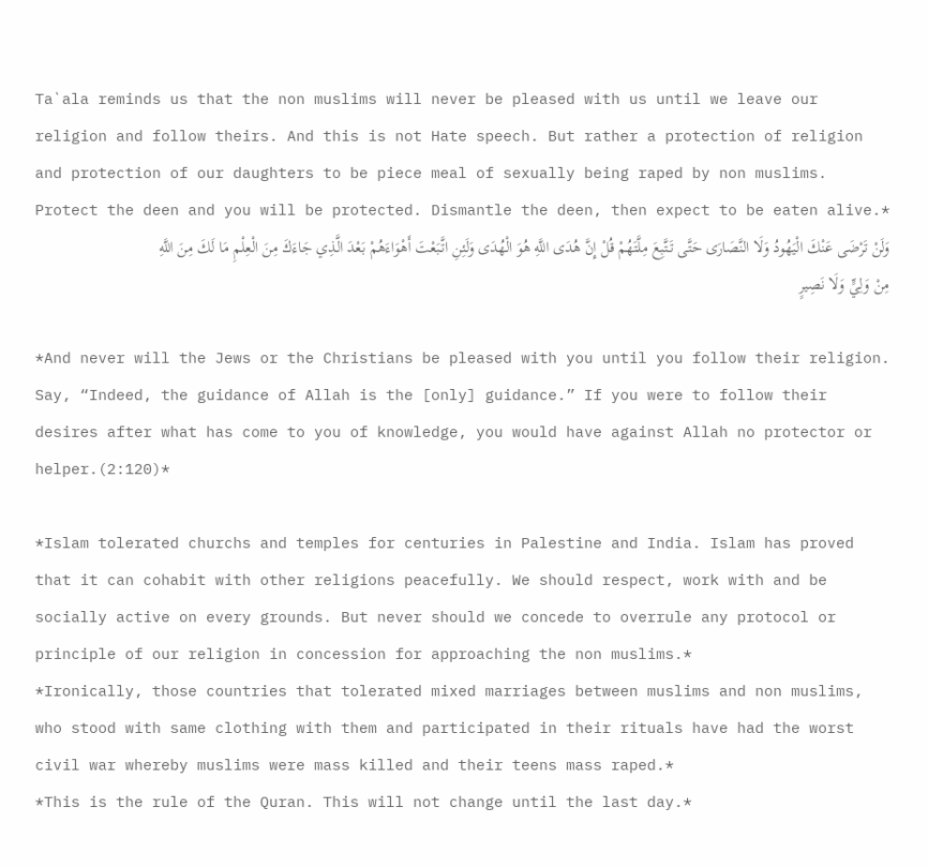Ta`ala reminds us that the non muslims will never be pleased with us until we leave our religion and follow theirs. And this is not Hate speech. But rather a protection of religion and protection of our daughters to be piece meal of sexually being raped by non muslims. Protect the deen and you will be protected. Dismantle the deen, then expect to be eaten alive.*
وَلَنْ تَرْضَى عَنْكَ الْيَهُودُ وَلَا النَّصَارَى حَتَّى تَتَّبِعَ مِلَّتَهُمْ قُلْ إِنَّ هُدَى اللَّهِ هُوَ الْهُدَى وَلَئِنِ اتَّبَعْتَ أَهْوَاءَهُمْ بَعْدَ الَّذِي جَاءَكَ مِنَ الْعِلْمِ مَا لَكَ مِنَ اللَّهِ مِنْ وَلِيٍّ وَلَا نَصِيرٍ

*And never will the Jews or the Christians be pleased with you until you follow their religion. Say, “Indeed, the guidance of Allah is the [only] guidance.” If you were to follow their desires after what has come to you of knowledge, you would have against Allah no protector or helper.(2:120)*

*Islam tolerated churchs and temples for centuries in Palestine and India. Islam has proved that it can cohabit with other religions peacefully. We should respect, work with and be socially active on every grounds. But never should we concede to overrule any protocol or principle of our religion in concession for approaching the non muslims.*
*Ironically, those countries that tolerated mixed marriages between muslims and non muslims, who stood with same clothing with them and participated in their rituals have had the worst civil war whereby muslims were mass killed and their teens mass raped.*
*This is the rule of the Quran. This will not change until the last day.*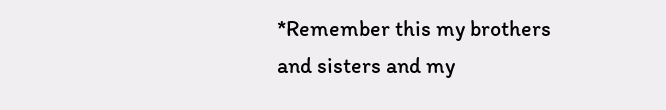*Remember this my brothers and sisters and my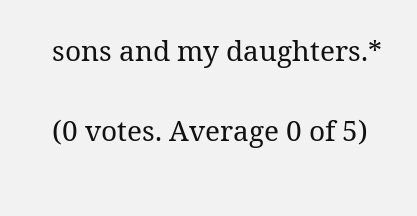sons and my daughters.*

(0 votes. Average 0 of 5)